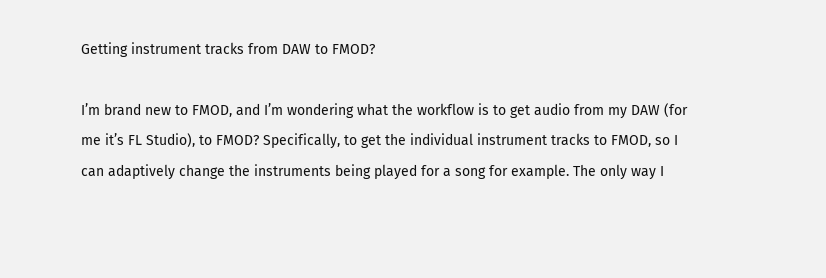Getting instrument tracks from DAW to FMOD?

I’m brand new to FMOD, and I’m wondering what the workflow is to get audio from my DAW (for me it’s FL Studio), to FMOD? Specifically, to get the individual instrument tracks to FMOD, so I can adaptively change the instruments being played for a song for example. The only way I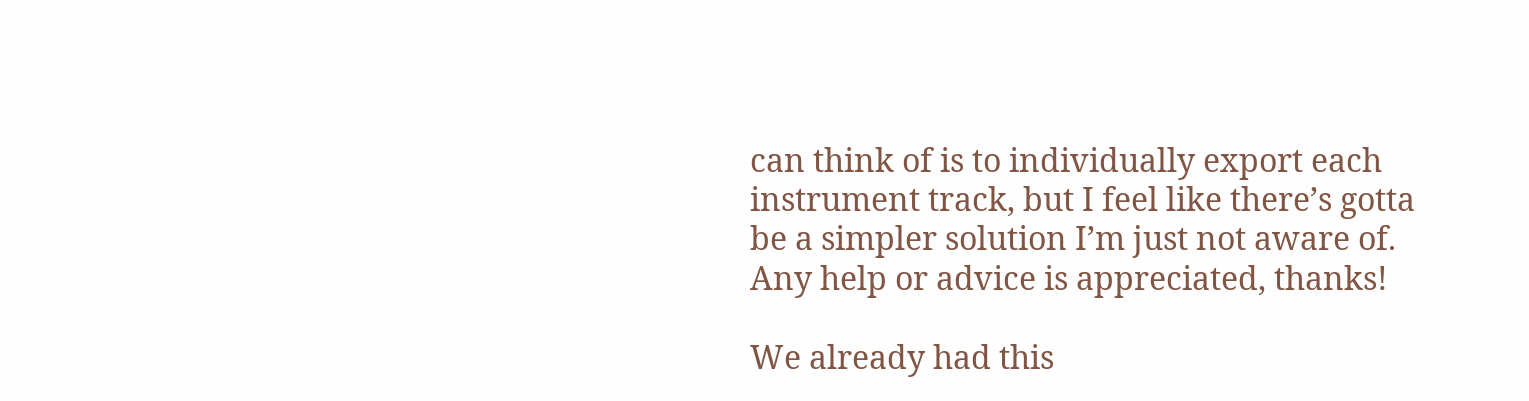can think of is to individually export each instrument track, but I feel like there’s gotta be a simpler solution I’m just not aware of.
Any help or advice is appreciated, thanks!

We already had this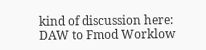kind of discussion here: DAW to Fmod Worklow